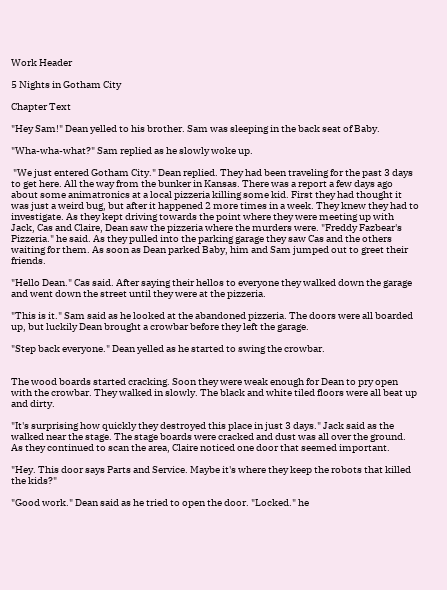Work Header

5 Nights in Gotham City

Chapter Text

"Hey Sam!" Dean yelled to his brother. Sam was sleeping in the back seat of Baby.

"Wha-wha-what?" Sam replied as he slowly woke up.

 "We just entered Gotham City." Dean replied. They had been traveling for the past 3 days to get here. All the way from the bunker in Kansas. There was a report a few days ago about some animatronics at a local pizzeria killing some kid. First they had thought it was just a weird bug, but after it happened 2 more times in a week. They knew they had to investigate. As they kept driving towards the point where they were meeting up with Jack, Cas and Claire, Dean saw the pizzeria where the murders were. "Freddy Fazbear's Pizzeria." he said. As they pulled into the parking garage they saw Cas and the others waiting for them. As soon as Dean parked Baby, him and Sam jumped out to greet their friends.

"Hello Dean." Cas said. After saying their hellos to everyone they walked down the garage and went down the street until they were at the pizzeria.

"This is it." Sam said as he looked at the abandoned pizzeria. The doors were all boarded up, but luckily Dean brought a crowbar before they left the garage.

"Step back everyone." Dean yelled as he started to swing the crowbar.


The wood boards started cracking. Soon they were weak enough for Dean to pry open with the crowbar. They walked in slowly. The black and white tiled floors were all beat up and dirty.

"It's surprising how quickly they destroyed this place in just 3 days." Jack said as the walked near the stage. The stage boards were cracked and dust was all over the ground. As they continued to scan the area, Claire noticed one door that seemed important.

"Hey. This door says Parts and Service. Maybe it's where they keep the robots that killed the kids?"

"Good work." Dean said as he tried to open the door. "Locked." he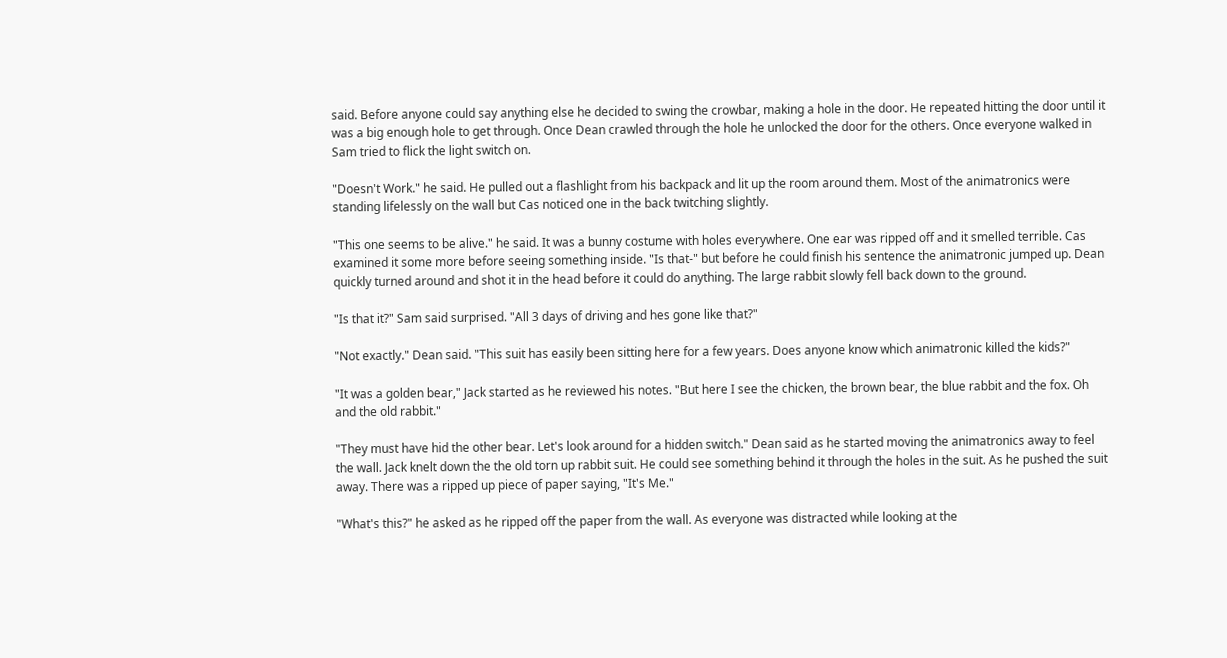said. Before anyone could say anything else he decided to swing the crowbar, making a hole in the door. He repeated hitting the door until it was a big enough hole to get through. Once Dean crawled through the hole he unlocked the door for the others. Once everyone walked in Sam tried to flick the light switch on.

"Doesn't Work." he said. He pulled out a flashlight from his backpack and lit up the room around them. Most of the animatronics were standing lifelessly on the wall but Cas noticed one in the back twitching slightly.

"This one seems to be alive." he said. It was a bunny costume with holes everywhere. One ear was ripped off and it smelled terrible. Cas examined it some more before seeing something inside. "Is that-" but before he could finish his sentence the animatronic jumped up. Dean quickly turned around and shot it in the head before it could do anything. The large rabbit slowly fell back down to the ground.

"Is that it?" Sam said surprised. "All 3 days of driving and hes gone like that?"

"Not exactly." Dean said. "This suit has easily been sitting here for a few years. Does anyone know which animatronic killed the kids?"

"It was a golden bear," Jack started as he reviewed his notes. "But here I see the chicken, the brown bear, the blue rabbit and the fox. Oh and the old rabbit."

"They must have hid the other bear. Let's look around for a hidden switch." Dean said as he started moving the animatronics away to feel the wall. Jack knelt down the the old torn up rabbit suit. He could see something behind it through the holes in the suit. As he pushed the suit away. There was a ripped up piece of paper saying, "It's Me."

"What's this?" he asked as he ripped off the paper from the wall. As everyone was distracted while looking at the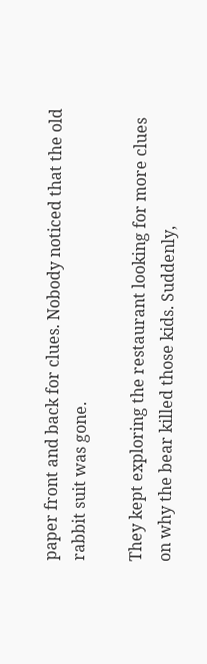paper front and back for clues. Nobody noticed that the old rabbit suit was gone.

They kept exploring the restaurant looking for more clues on why the bear killed those kids. Suddenly,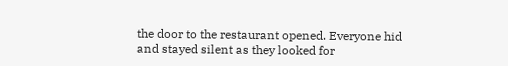the door to the restaurant opened. Everyone hid and stayed silent as they looked for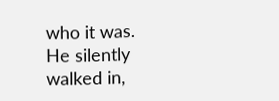who it was. He silently walked in,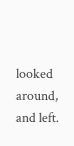looked around, and left.